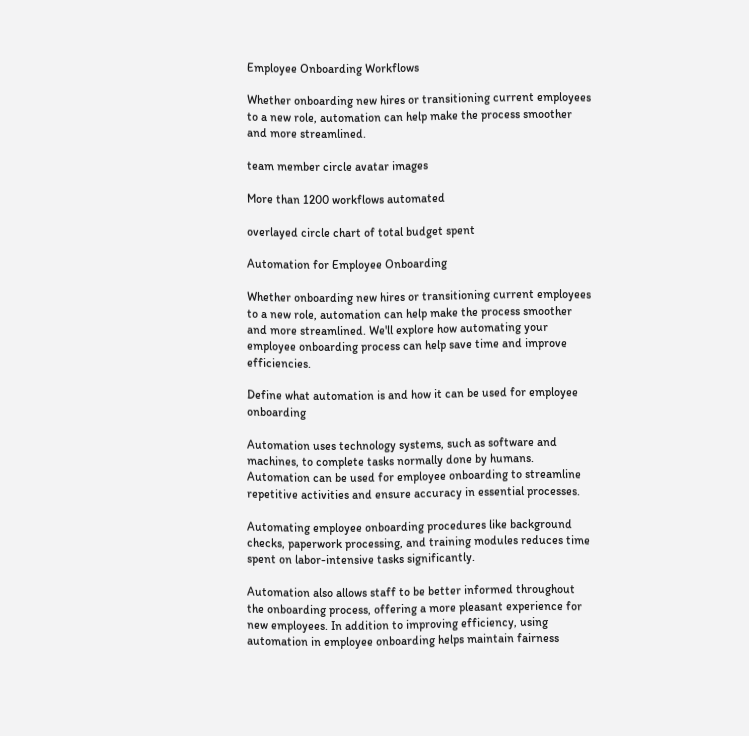Employee Onboarding Workflows

Whether onboarding new hires or transitioning current employees to a new role, automation can help make the process smoother and more streamlined.

team member circle avatar images

More than 1200 workflows automated

overlayed circle chart of total budget spent

Automation for Employee Onboarding

Whether onboarding new hires or transitioning current employees to a new role, automation can help make the process smoother and more streamlined. We'll explore how automating your employee onboarding process can help save time and improve efficiencies.

Define what automation is and how it can be used for employee onboarding

Automation uses technology systems, such as software and machines, to complete tasks normally done by humans. Automation can be used for employee onboarding to streamline repetitive activities and ensure accuracy in essential processes.

Automating employee onboarding procedures like background checks, paperwork processing, and training modules reduces time spent on labor-intensive tasks significantly.

Automation also allows staff to be better informed throughout the onboarding process, offering a more pleasant experience for new employees. In addition to improving efficiency, using automation in employee onboarding helps maintain fairness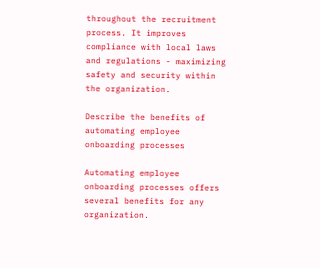throughout the recruitment process. It improves compliance with local laws and regulations - maximizing safety and security within the organization.

Describe the benefits of automating employee onboarding processes

Automating employee onboarding processes offers several benefits for any organization.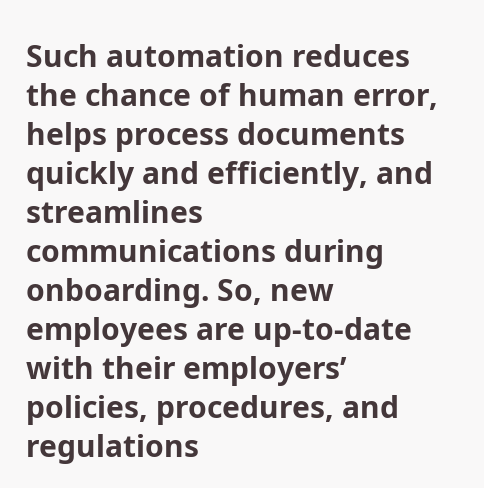Such automation reduces the chance of human error, helps process documents quickly and efficiently, and streamlines communications during onboarding. So, new employees are up-to-date with their employers’ policies, procedures, and regulations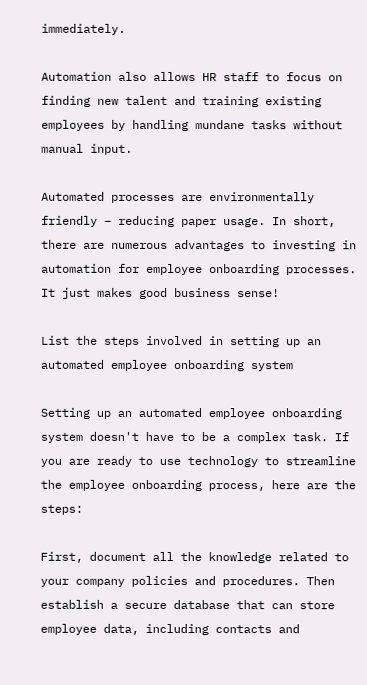immediately.

Automation also allows HR staff to focus on finding new talent and training existing employees by handling mundane tasks without manual input.

Automated processes are environmentally friendly – reducing paper usage. In short, there are numerous advantages to investing in automation for employee onboarding processes. It just makes good business sense!

List the steps involved in setting up an automated employee onboarding system

Setting up an automated employee onboarding system doesn't have to be a complex task. If you are ready to use technology to streamline the employee onboarding process, here are the steps:

First, document all the knowledge related to your company policies and procedures. Then establish a secure database that can store employee data, including contacts and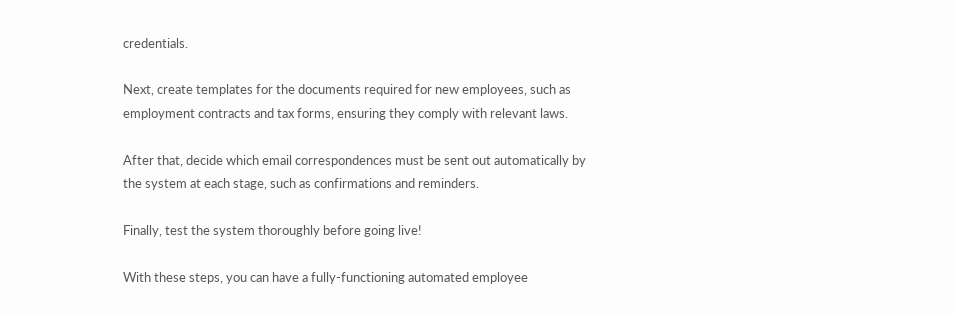credentials.

Next, create templates for the documents required for new employees, such as employment contracts and tax forms, ensuring they comply with relevant laws.

After that, decide which email correspondences must be sent out automatically by the system at each stage, such as confirmations and reminders.

Finally, test the system thoroughly before going live!

With these steps, you can have a fully-functioning automated employee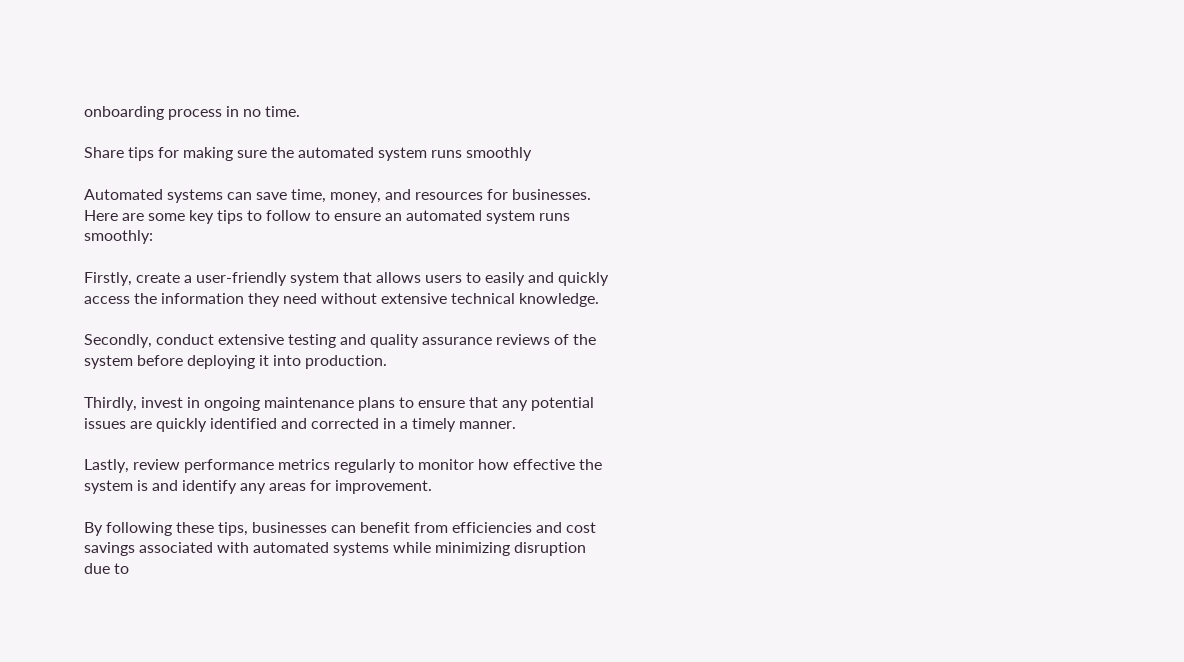onboarding process in no time.

Share tips for making sure the automated system runs smoothly

Automated systems can save time, money, and resources for businesses. Here are some key tips to follow to ensure an automated system runs smoothly:

Firstly, create a user-friendly system that allows users to easily and quickly access the information they need without extensive technical knowledge.

Secondly, conduct extensive testing and quality assurance reviews of the system before deploying it into production.

Thirdly, invest in ongoing maintenance plans to ensure that any potential issues are quickly identified and corrected in a timely manner.

Lastly, review performance metrics regularly to monitor how effective the system is and identify any areas for improvement.

By following these tips, businesses can benefit from efficiencies and cost savings associated with automated systems while minimizing disruption due to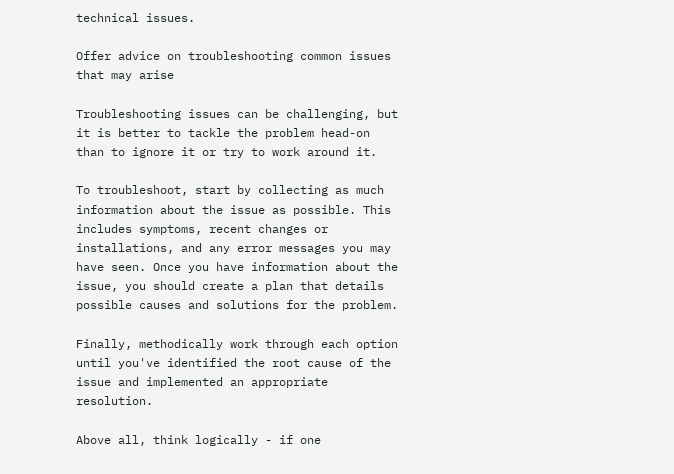technical issues.

Offer advice on troubleshooting common issues that may arise

Troubleshooting issues can be challenging, but it is better to tackle the problem head-on than to ignore it or try to work around it.

To troubleshoot, start by collecting as much information about the issue as possible. This includes symptoms, recent changes or installations, and any error messages you may have seen. Once you have information about the issue, you should create a plan that details possible causes and solutions for the problem.

Finally, methodically work through each option until you've identified the root cause of the issue and implemented an appropriate resolution.

Above all, think logically - if one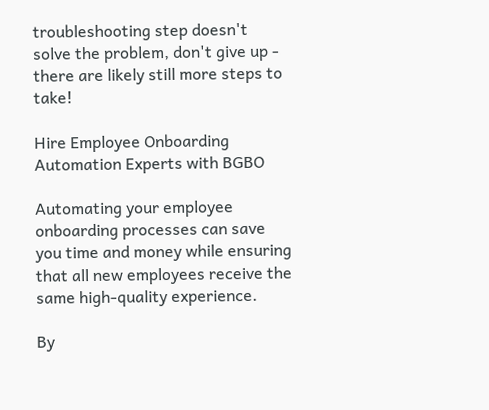troubleshooting step doesn't solve the problem, don't give up - there are likely still more steps to take!

Hire Employee Onboarding Automation Experts with BGBO

Automating your employee onboarding processes can save you time and money while ensuring that all new employees receive the same high-quality experience.

By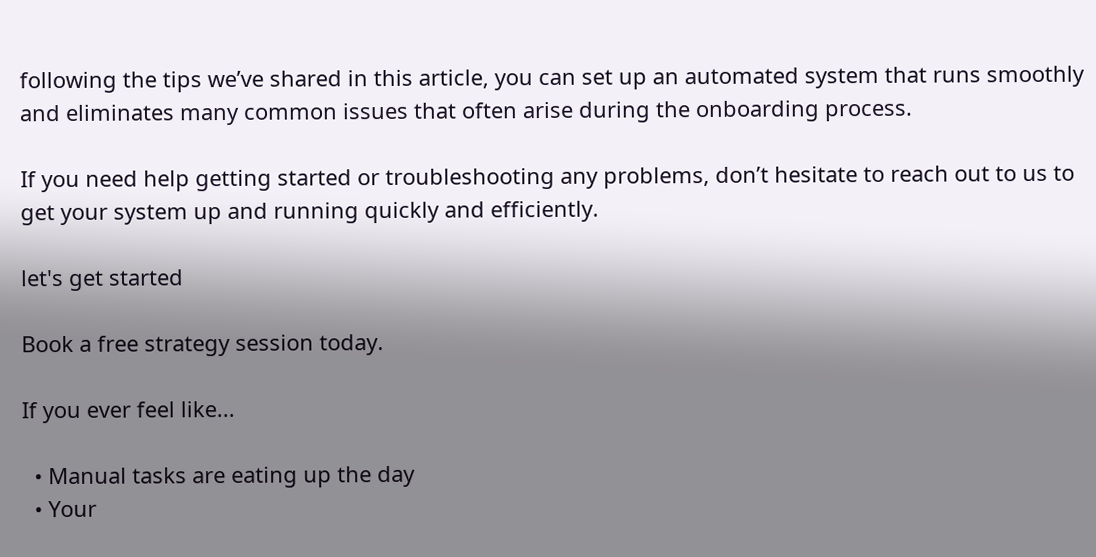following the tips we’ve shared in this article, you can set up an automated system that runs smoothly and eliminates many common issues that often arise during the onboarding process.

If you need help getting started or troubleshooting any problems, don’t hesitate to reach out to us to get your system up and running quickly and efficiently.

let's get started

Book a free strategy session today.

If you ever feel like...

  • Manual tasks are eating up the day
  • Your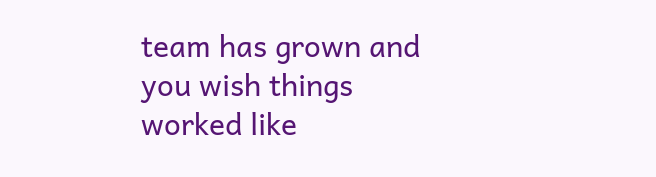team has grown and you wish things worked like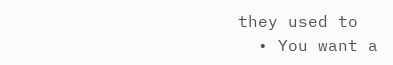they used to
  • You want a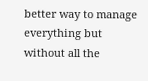better way to manage everything but without all the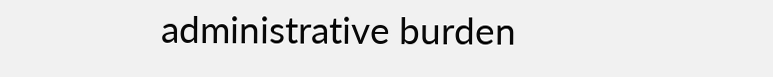administrative burden